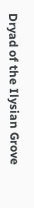Dryad of the Ilysian Grove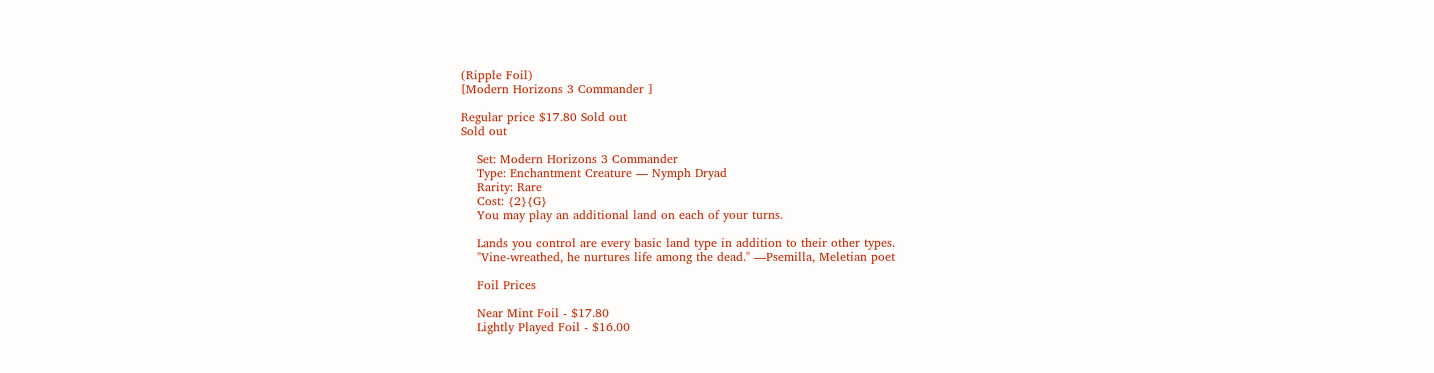(Ripple Foil)
[Modern Horizons 3 Commander ]

Regular price $17.80 Sold out
Sold out

    Set: Modern Horizons 3 Commander
    Type: Enchantment Creature — Nymph Dryad
    Rarity: Rare
    Cost: {2}{G}
    You may play an additional land on each of your turns.

    Lands you control are every basic land type in addition to their other types.
    "Vine-wreathed, he nurtures life among the dead." —Psemilla, Meletian poet

    Foil Prices

    Near Mint Foil - $17.80
    Lightly Played Foil - $16.00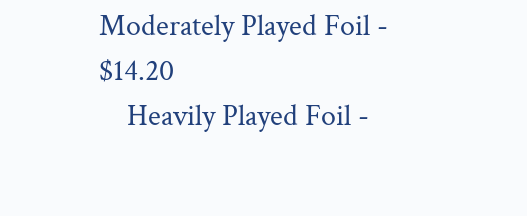Moderately Played Foil - $14.20
    Heavily Played Foil -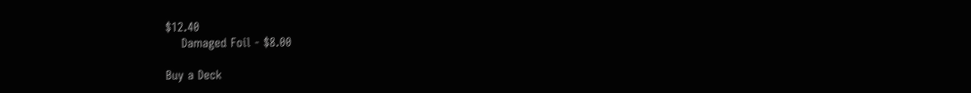$12.40
    Damaged Foil - $8.00

Buy a Deck